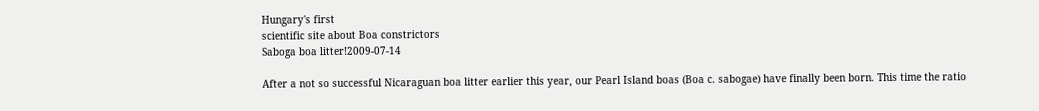Hungary's first
scientific site about Boa constrictors
Saboga boa litter!2009-07-14

After a not so successful Nicaraguan boa litter earlier this year, our Pearl Island boas (Boa c. sabogae) have finally been born. This time the ratio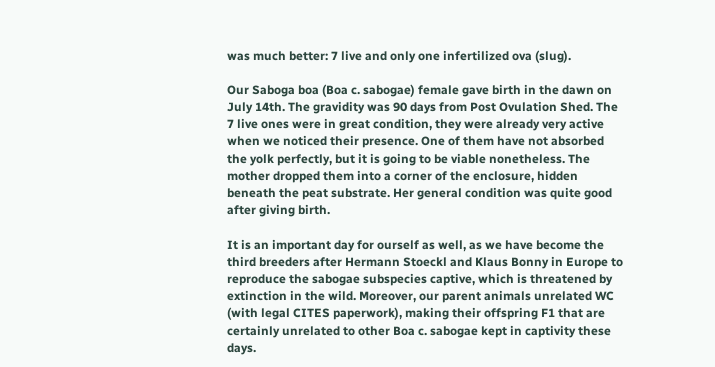was much better: 7 live and only one infertilized ova (slug).

Our Saboga boa (Boa c. sabogae) female gave birth in the dawn on July 14th. The gravidity was 90 days from Post Ovulation Shed. The 7 live ones were in great condition, they were already very active when we noticed their presence. One of them have not absorbed the yolk perfectly, but it is going to be viable nonetheless. The mother dropped them into a corner of the enclosure, hidden beneath the peat substrate. Her general condition was quite good after giving birth.

It is an important day for ourself as well, as we have become the third breeders after Hermann Stoeckl and Klaus Bonny in Europe to reproduce the sabogae subspecies captive, which is threatened by extinction in the wild. Moreover, our parent animals unrelated WC (with legal CITES paperwork), making their offspring F1 that are certainly unrelated to other Boa c. sabogae kept in captivity these days.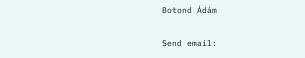Botond Ádám

Send email: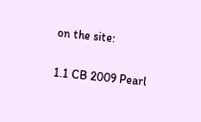on the site:

1.1 CB 2009 Pearl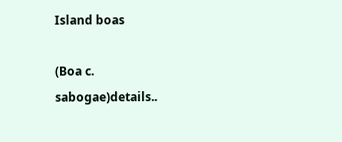Island boas

(Boa c. sabogae)details..